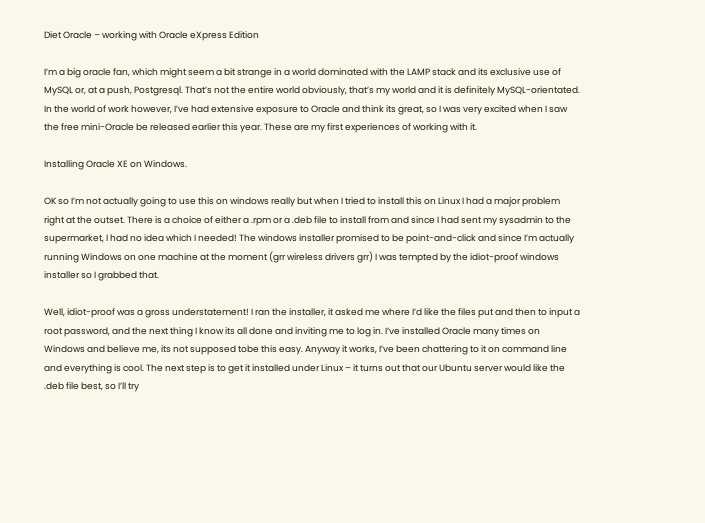Diet Oracle – working with Oracle eXpress Edition

I’m a big oracle fan, which might seem a bit strange in a world dominated with the LAMP stack and its exclusive use of MySQL or, at a push, Postgresql. That’s not the entire world obviously, that’s my world and it is definitely MySQL-orientated. In the world of work however, I’ve had extensive exposure to Oracle and think its great, so I was very excited when I saw the free mini-Oracle be released earlier this year. These are my first experiences of working with it.

Installing Oracle XE on Windows.

OK so I’m not actually going to use this on windows really but when I tried to install this on Linux I had a major problem right at the outset. There is a choice of either a .rpm or a .deb file to install from and since I had sent my sysadmin to the supermarket, I had no idea which I needed! The windows installer promised to be point-and-click and since I’m actually running Windows on one machine at the moment (grr wireless drivers grr) I was tempted by the idiot-proof windows installer so I grabbed that.

Well, idiot-proof was a gross understatement! I ran the installer, it asked me where I’d like the files put and then to input a root password, and the next thing I know its all done and inviting me to log in. I’ve installed Oracle many times on Windows and believe me, its not supposed tobe this easy. Anyway it works, I’ve been chattering to it on command line and everything is cool. The next step is to get it installed under Linux – it turns out that our Ubuntu server would like the .deb file best, so I’ll try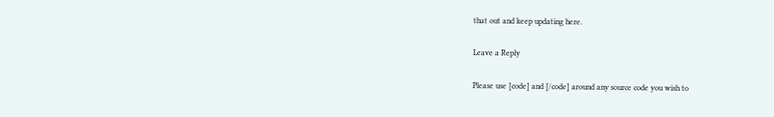that out and keep updating here.

Leave a Reply

Please use [code] and [/code] around any source code you wish to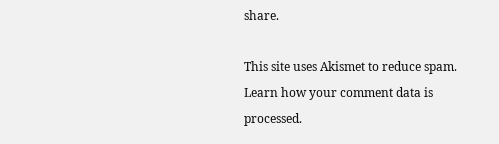share.

This site uses Akismet to reduce spam. Learn how your comment data is processed.